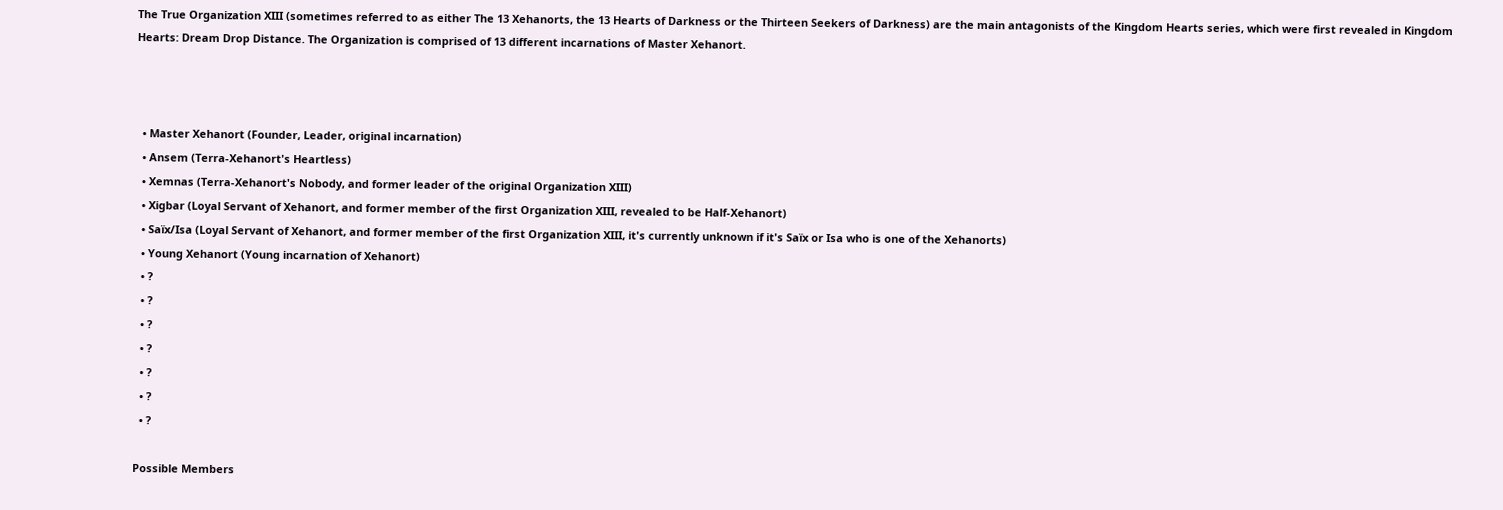The True Organization XIII (sometimes referred to as either The 13 Xehanorts, the 13 Hearts of Darkness or the Thirteen Seekers of Darkness) are the main antagonists of the Kingdom Hearts series, which were first revealed in Kingdom Hearts: Dream Drop Distance. The Organization is comprised of 13 different incarnations of Master Xehanort.



  • Master Xehanort (Founder, Leader, original incarnation)
  • Ansem (Terra-Xehanort's Heartless)
  • Xemnas (Terra-Xehanort's Nobody, and former leader of the original Organization XIII)
  • Xigbar (Loyal Servant of Xehanort, and former member of the first Organization XIII, revealed to be Half-Xehanort)
  • Saïx/Isa (Loyal Servant of Xehanort, and former member of the first Organization XIII, it's currently unknown if it's Saïx or Isa who is one of the Xehanorts)
  • Young Xehanort (Young incarnation of Xehanort)
  • ?
  • ?
  • ?
  • ?
  • ?
  • ?
  • ?

Possible Members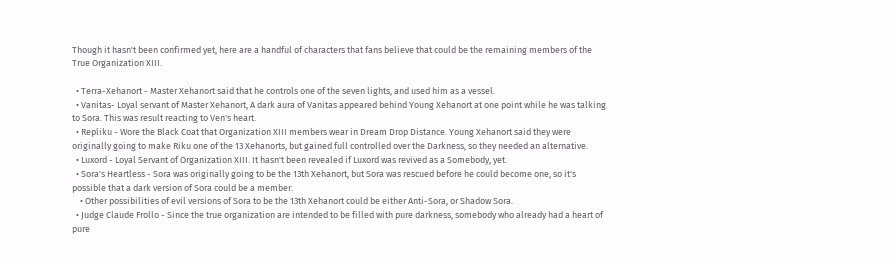Though it hasn't been confirmed yet, here are a handful of characters that fans believe that could be the remaining members of the True Organization XIII.

  • Terra-Xehanort - Master Xehanort said that he controls one of the seven lights, and used him as a vessel.
  • Vanitas- Loyal servant of Master Xehanort, A dark aura of Vanitas appeared behind Young Xehanort at one point while he was talking to Sora. This was result reacting to Ven's heart.
  • Repliku - Wore the Black Coat that Organization XIII members wear in Dream Drop Distance. Young Xehanort said they were originally going to make Riku one of the 13 Xehanorts, but gained full controlled over the Darkness, so they needed an alternative.
  • Luxord - Loyal Servant of Organization XIII. It hasn't been revealed if Luxord was revived as a Somebody, yet.
  • Sora's Heartless - Sora was originally going to be the 13th Xehanort, but Sora was rescued before he could become one, so it's possible that a dark version of Sora could be a member.
    • Other possibilities of evil versions of Sora to be the 13th Xehanort could be either Anti-Sora, or Shadow Sora.
  • Judge Claude Frollo - Since the true organization are intended to be filled with pure darkness, somebody who already had a heart of pure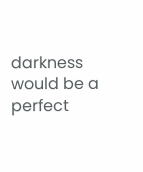darkness would be a perfect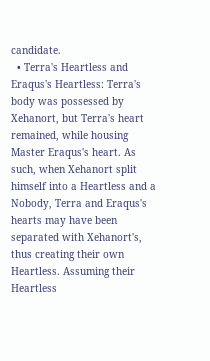candidate.
  • Terra's Heartless and Eraqus's Heartless: Terra's body was possessed by Xehanort, but Terra's heart remained, while housing Master Eraqus's heart. As such, when Xehanort split himself into a Heartless and a Nobody, Terra and Eraqus's hearts may have been separated with Xehanort's, thus creating their own Heartless. Assuming their Heartless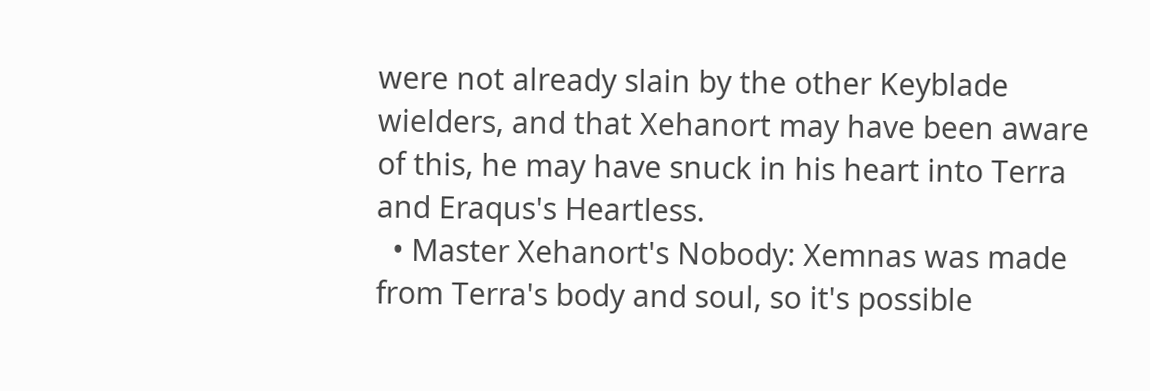were not already slain by the other Keyblade wielders, and that Xehanort may have been aware of this, he may have snuck in his heart into Terra and Eraqus's Heartless.
  • Master Xehanort's Nobody: Xemnas was made from Terra's body and soul, so it's possible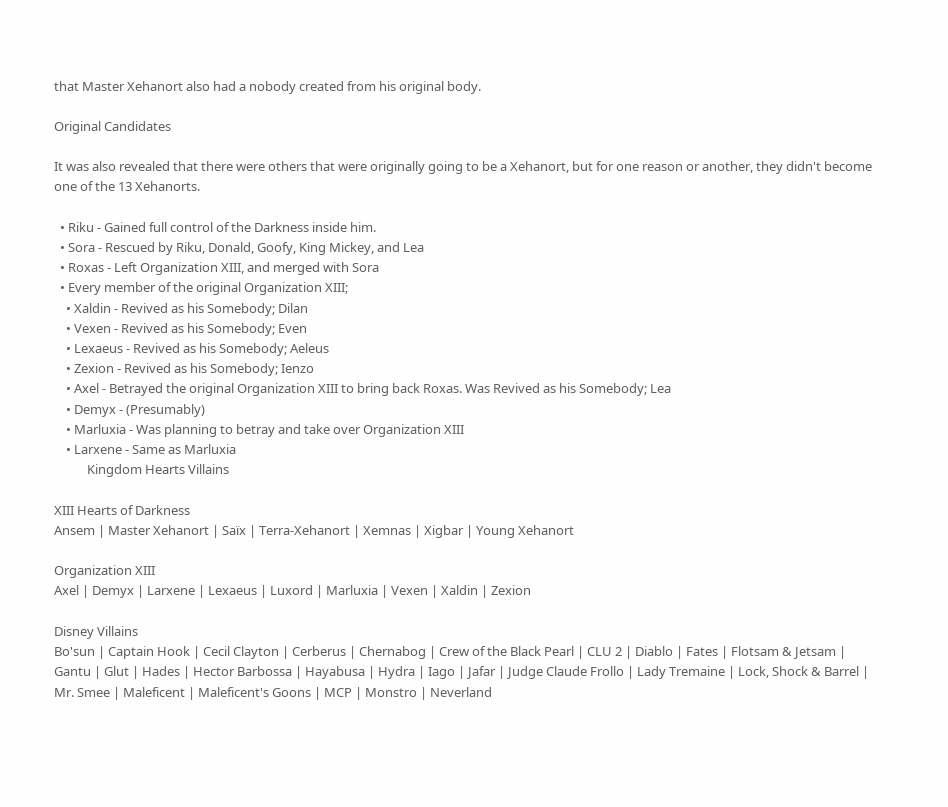that Master Xehanort also had a nobody created from his original body.

Original Candidates

It was also revealed that there were others that were originally going to be a Xehanort, but for one reason or another, they didn't become one of the 13 Xehanorts.

  • Riku - Gained full control of the Darkness inside him.
  • Sora - Rescued by Riku, Donald, Goofy, King Mickey, and Lea
  • Roxas - Left Organization XIII, and merged with Sora
  • Every member of the original Organization XIII;
    • Xaldin - Revived as his Somebody; Dilan
    • Vexen - Revived as his Somebody; Even
    • Lexaeus - Revived as his Somebody; Aeleus
    • Zexion - Revived as his Somebody; Ienzo
    • Axel - Betrayed the original Organization XIII to bring back Roxas. Was Revived as his Somebody; Lea
    • Demyx - (Presumably)
    • Marluxia - Was planning to betray and take over Organization XIII
    • Larxene - Same as Marluxia
           Kingdom Hearts Villains

XIII Hearts of Darkness
Ansem | Master Xehanort | Saïx | Terra-Xehanort | Xemnas | Xigbar | Young Xehanort

Organization XIII
Axel | Demyx | Larxene | Lexaeus | Luxord | Marluxia | Vexen | Xaldin | Zexion

Disney Villains
Bo'sun | Captain Hook | Cecil Clayton | Cerberus | Chernabog | Crew of the Black Pearl | CLU 2 | Diablo | Fates | Flotsam & Jetsam | Gantu | Glut | Hades | Hector Barbossa | Hayabusa | Hydra | Iago | Jafar | Judge Claude Frollo | Lady Tremaine | Lock, Shock & Barrel | Mr. Smee | Maleficent | Maleficent's Goons | MCP | Monstro | Neverland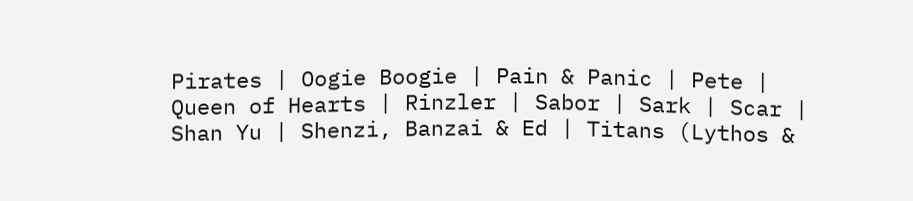Pirates | Oogie Boogie | Pain & Panic | Pete | Queen of Hearts | Rinzler | Sabor | Sark | Scar | Shan Yu | Shenzi, Banzai & Ed | Titans (Lythos &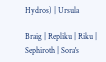Hydros) | Ursula

Braig | Repliku | Riku | Sephiroth | Sora's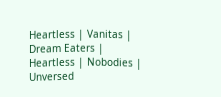Heartless | Vanitas | Dream Eaters | Heartless | Nobodies | Unversed